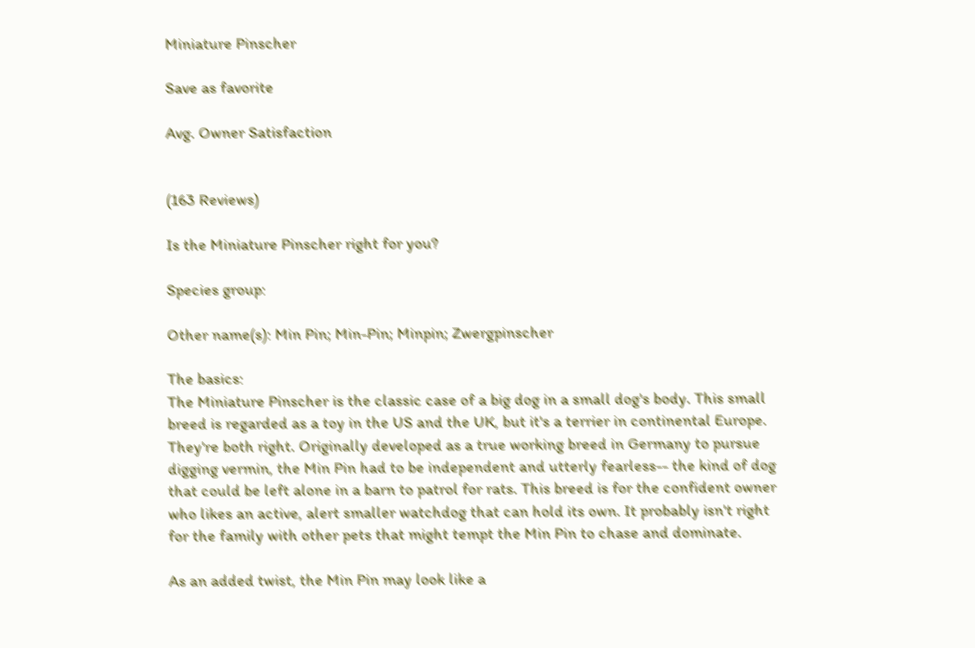Miniature Pinscher

Save as favorite

Avg. Owner Satisfaction


(163 Reviews)

Is the Miniature Pinscher right for you?

Species group:

Other name(s): Min Pin; Min-Pin; Minpin; Zwergpinscher

The basics:
The Miniature Pinscher is the classic case of a big dog in a small dog's body. This small breed is regarded as a toy in the US and the UK, but it's a terrier in continental Europe. They're both right. Originally developed as a true working breed in Germany to pursue digging vermin, the Min Pin had to be independent and utterly fearless-- the kind of dog that could be left alone in a barn to patrol for rats. This breed is for the confident owner who likes an active, alert smaller watchdog that can hold its own. It probably isn't right for the family with other pets that might tempt the Min Pin to chase and dominate.

As an added twist, the Min Pin may look like a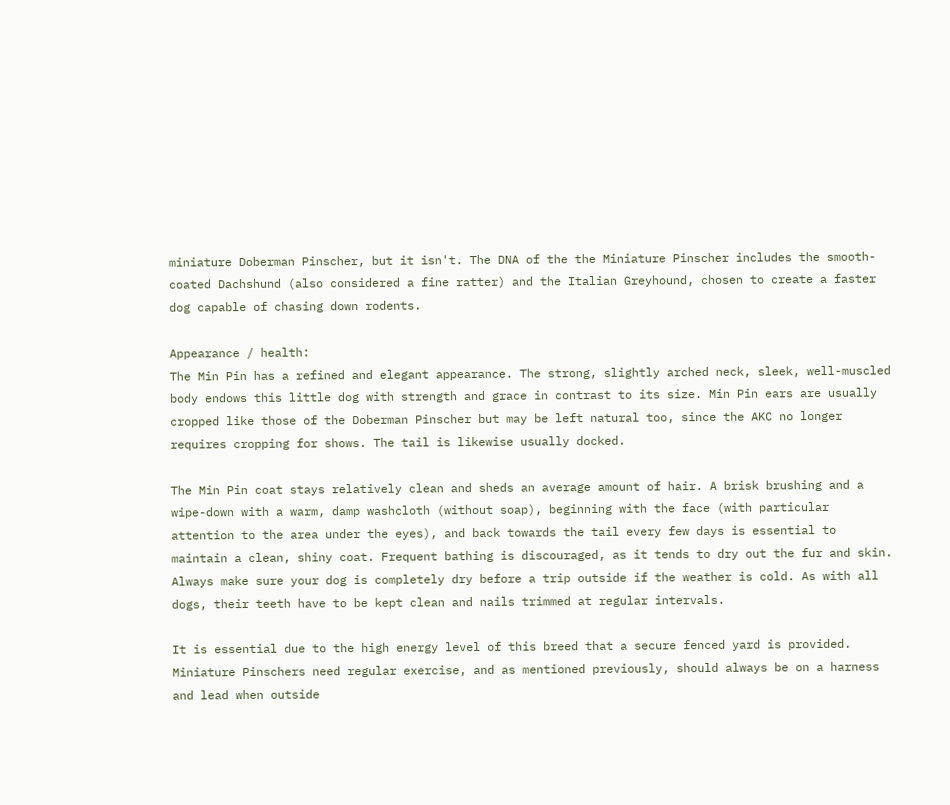miniature Doberman Pinscher, but it isn't. The DNA of the the Miniature Pinscher includes the smooth-coated Dachshund (also considered a fine ratter) and the Italian Greyhound, chosen to create a faster dog capable of chasing down rodents.

Appearance / health:
The Min Pin has a refined and elegant appearance. The strong, slightly arched neck, sleek, well-muscled body endows this little dog with strength and grace in contrast to its size. Min Pin ears are usually cropped like those of the Doberman Pinscher but may be left natural too, since the AKC no longer requires cropping for shows. The tail is likewise usually docked.

The Min Pin coat stays relatively clean and sheds an average amount of hair. A brisk brushing and a wipe-down with a warm, damp washcloth (without soap), beginning with the face (with particular attention to the area under the eyes), and back towards the tail every few days is essential to maintain a clean, shiny coat. Frequent bathing is discouraged, as it tends to dry out the fur and skin. Always make sure your dog is completely dry before a trip outside if the weather is cold. As with all dogs, their teeth have to be kept clean and nails trimmed at regular intervals.

It is essential due to the high energy level of this breed that a secure fenced yard is provided. Miniature Pinschers need regular exercise, and as mentioned previously, should always be on a harness and lead when outside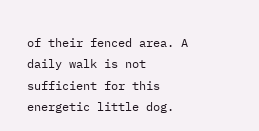of their fenced area. A daily walk is not sufficient for this energetic little dog.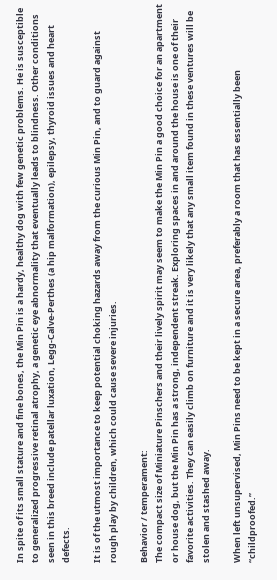In spite of its small stature and fine bones, the Min Pin is a hardy, healthy dog with few genetic problems. He is susceptible to generalized progressive retinal atrophy, a genetic eye abnormality that eventually leads to blindness. Other conditions seen in this breed include patellar luxation, Legg-Calve-Perthes (a hip malformation), epilepsy, thyroid issues and heart defects.

It is of the utmost importance to keep potential choking hazards away from the curious Min Pin, and to guard against rough play by children, which could cause severe injuries.

Behavior / temperament:
The compact size of Miniature Pinschers and their lively spirit may seem to make the Min Pin a good choice for an apartment or house dog, but the Min Pin has a strong, independent streak. Exploring spaces in and around the house is one of their favorite activities. They can easily climb on furniture and it is very likely that any small item found in these ventures will be stolen and stashed away.

When left unsupervised, Min Pins need to be kept in a secure area, preferably a room that has essentially been “childproofed.”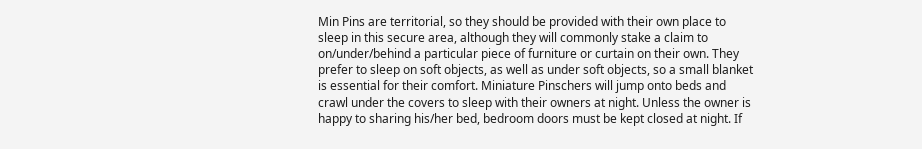Min Pins are territorial, so they should be provided with their own place to sleep in this secure area, although they will commonly stake a claim to on/under/behind a particular piece of furniture or curtain on their own. They prefer to sleep on soft objects, as well as under soft objects, so a small blanket is essential for their comfort. Miniature Pinschers will jump onto beds and crawl under the covers to sleep with their owners at night. Unless the owner is happy to sharing his/her bed, bedroom doors must be kept closed at night. If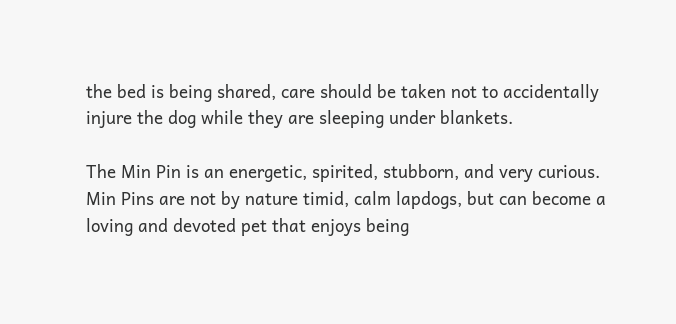the bed is being shared, care should be taken not to accidentally injure the dog while they are sleeping under blankets.

The Min Pin is an energetic, spirited, stubborn, and very curious. Min Pins are not by nature timid, calm lapdogs, but can become a loving and devoted pet that enjoys being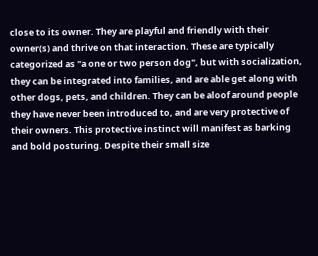close to its owner. They are playful and friendly with their owner(s) and thrive on that interaction. These are typically categorized as "a one or two person dog", but with socialization, they can be integrated into families, and are able get along with other dogs, pets, and children. They can be aloof around people they have never been introduced to, and are very protective of their owners. This protective instinct will manifest as barking and bold posturing. Despite their small size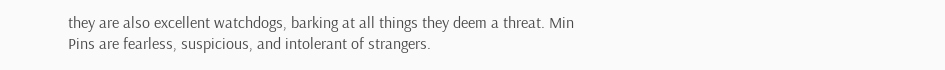they are also excellent watchdogs, barking at all things they deem a threat. Min Pins are fearless, suspicious, and intolerant of strangers.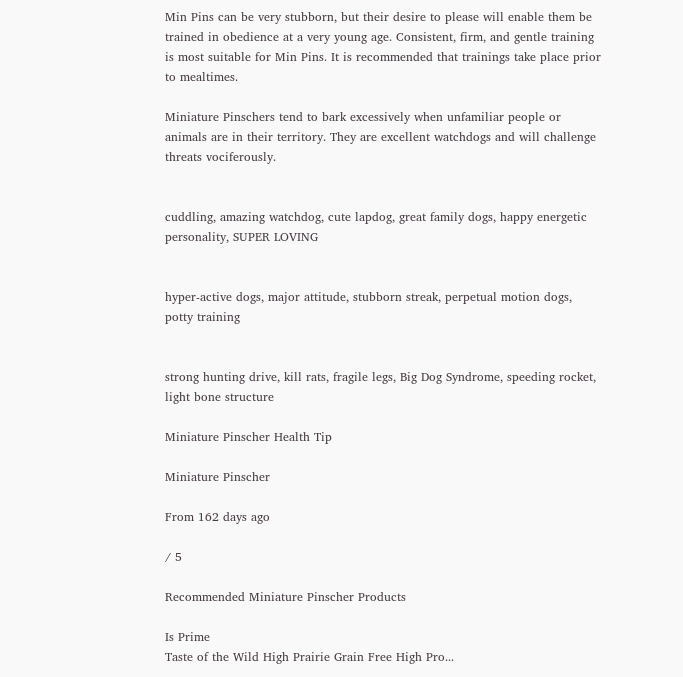Min Pins can be very stubborn, but their desire to please will enable them be trained in obedience at a very young age. Consistent, firm, and gentle training is most suitable for Min Pins. It is recommended that trainings take place prior to mealtimes.

Miniature Pinschers tend to bark excessively when unfamiliar people or animals are in their territory. They are excellent watchdogs and will challenge threats vociferously.


cuddling, amazing watchdog, cute lapdog, great family dogs, happy energetic personality, SUPER LOVING


hyper-active dogs, major attitude, stubborn streak, perpetual motion dogs, potty training


strong hunting drive, kill rats, fragile legs, Big Dog Syndrome, speeding rocket, light bone structure

Miniature Pinscher Health Tip

Miniature Pinscher

From 162 days ago

/ 5

Recommended Miniature Pinscher Products

Is Prime
Taste of the Wild High Prairie Grain Free High Pro...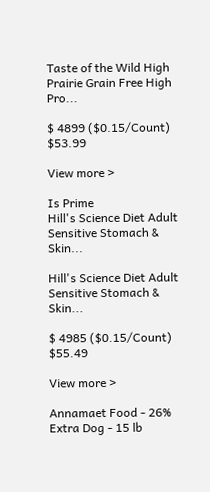Taste of the Wild High Prairie Grain Free High Pro...

$ 4899 ($0.15/Count) $53.99

View more >

Is Prime
Hill's Science Diet Adult Sensitive Stomach & Skin...

Hill's Science Diet Adult Sensitive Stomach & Skin...

$ 4985 ($0.15/Count) $55.49

View more >

Annamaet Food - 26% Extra Dog - 15 lb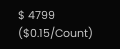$ 4799 ($0.15/Count)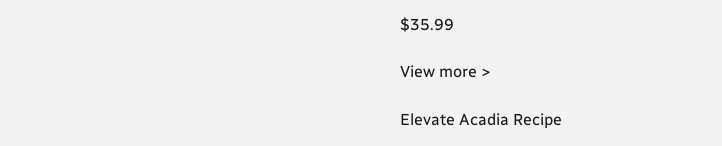$35.99

View more >

Elevate Acadia Recipe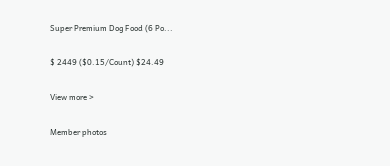Super Premium Dog Food (6 Po...

$ 2449 ($0.15/Count) $24.49

View more >

Member photos